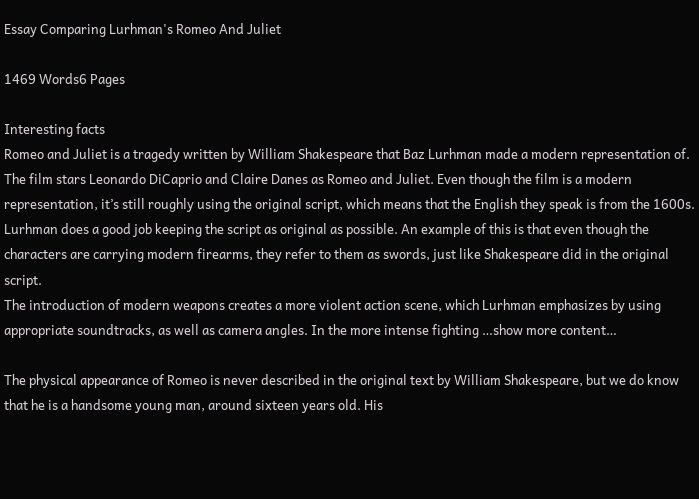Essay Comparing Lurhman's Romeo And Juliet

1469 Words6 Pages

Interesting facts
Romeo and Juliet is a tragedy written by William Shakespeare that Baz Lurhman made a modern representation of. The film stars Leonardo DiCaprio and Claire Danes as Romeo and Juliet. Even though the film is a modern representation, it’s still roughly using the original script, which means that the English they speak is from the 1600s. Lurhman does a good job keeping the script as original as possible. An example of this is that even though the characters are carrying modern firearms, they refer to them as swords, just like Shakespeare did in the original script.
The introduction of modern weapons creates a more violent action scene, which Lurhman emphasizes by using appropriate soundtracks, as well as camera angles. In the more intense fighting …show more content…

The physical appearance of Romeo is never described in the original text by William Shakespeare, but we do know that he is a handsome young man, around sixteen years old. His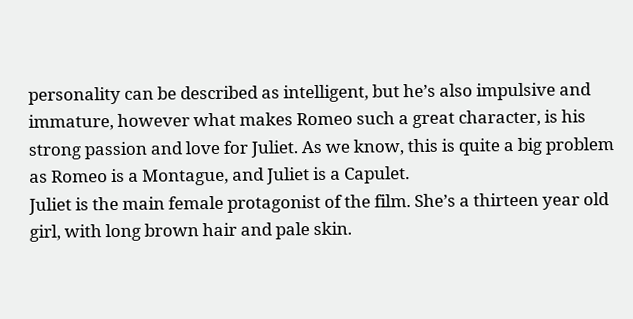personality can be described as intelligent, but he’s also impulsive and immature, however what makes Romeo such a great character, is his strong passion and love for Juliet. As we know, this is quite a big problem as Romeo is a Montague, and Juliet is a Capulet.
Juliet is the main female protagonist of the film. She’s a thirteen year old girl, with long brown hair and pale skin.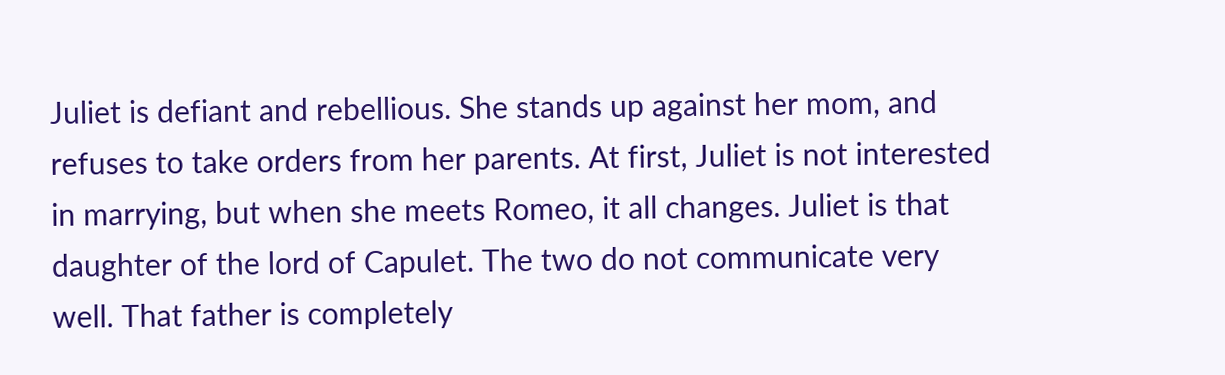Juliet is defiant and rebellious. She stands up against her mom, and refuses to take orders from her parents. At first, Juliet is not interested in marrying, but when she meets Romeo, it all changes. Juliet is that daughter of the lord of Capulet. The two do not communicate very well. That father is completely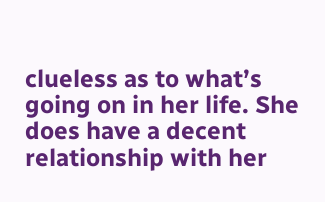clueless as to what’s going on in her life. She does have a decent relationship with her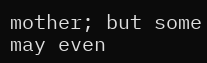mother; but some may even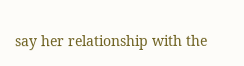say her relationship with the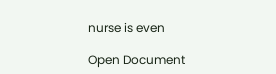nurse is even

Open Document